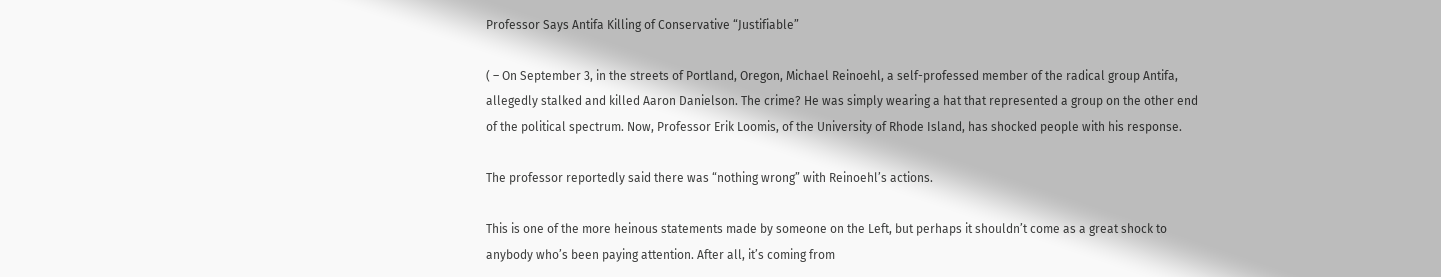Professor Says Antifa Killing of Conservative “Justifiable”

( – On September 3, in the streets of Portland, Oregon, Michael Reinoehl, a self-professed member of the radical group Antifa, allegedly stalked and killed Aaron Danielson. The crime? He was simply wearing a hat that represented a group on the other end of the political spectrum. Now, Professor Erik Loomis, of the University of Rhode Island, has shocked people with his response.

The professor reportedly said there was “nothing wrong” with Reinoehl’s actions.

This is one of the more heinous statements made by someone on the Left, but perhaps it shouldn’t come as a great shock to anybody who’s been paying attention. After all, it’s coming from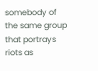somebody of the same group that portrays riots as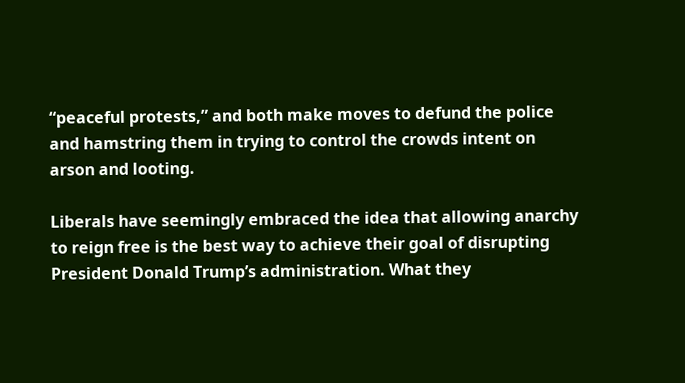“peaceful protests,” and both make moves to defund the police and hamstring them in trying to control the crowds intent on arson and looting.

Liberals have seemingly embraced the idea that allowing anarchy to reign free is the best way to achieve their goal of disrupting President Donald Trump’s administration. What they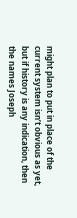might plan to put in place of the current system isn’t obvious as yet, but if history is any indication, then the names Joseph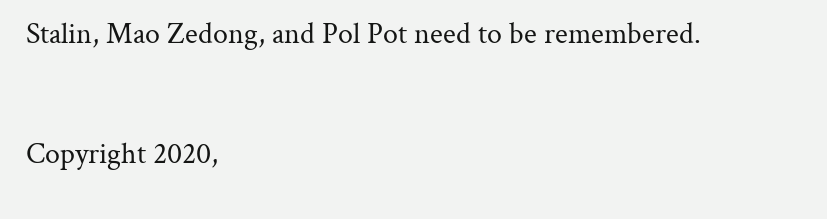Stalin, Mao Zedong, and Pol Pot need to be remembered.

Copyright 2020,